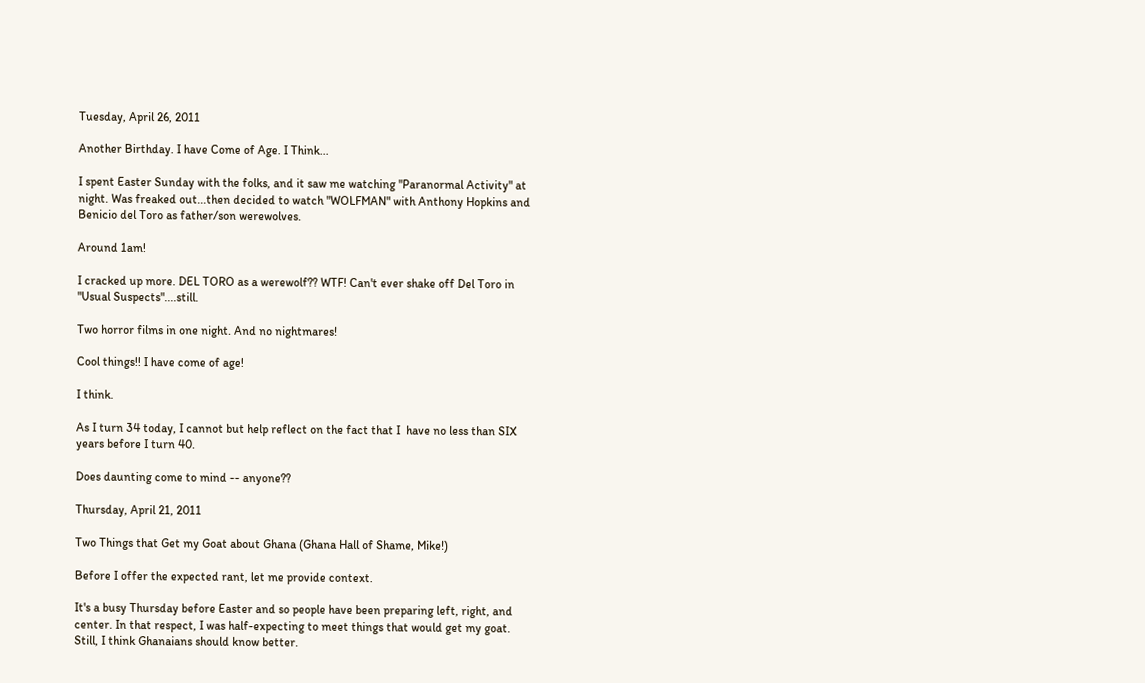Tuesday, April 26, 2011

Another Birthday. I have Come of Age. I Think...

I spent Easter Sunday with the folks, and it saw me watching "Paranormal Activity" at night. Was freaked out...then decided to watch "WOLFMAN" with Anthony Hopkins and Benicio del Toro as father/son werewolves.

Around 1am!

I cracked up more. DEL TORO as a werewolf?? WTF! Can't ever shake off Del Toro in "Usual Suspects"....still.

Two horror films in one night. And no nightmares!

Cool things!! I have come of age!

I think.

As I turn 34 today, I cannot but help reflect on the fact that I  have no less than SIX years before I turn 40.

Does daunting come to mind -- anyone??

Thursday, April 21, 2011

Two Things that Get my Goat about Ghana (Ghana Hall of Shame, Mike!)

Before I offer the expected rant, let me provide context.

It's a busy Thursday before Easter and so people have been preparing left, right, and center. In that respect, I was half-expecting to meet things that would get my goat. Still, I think Ghanaians should know better.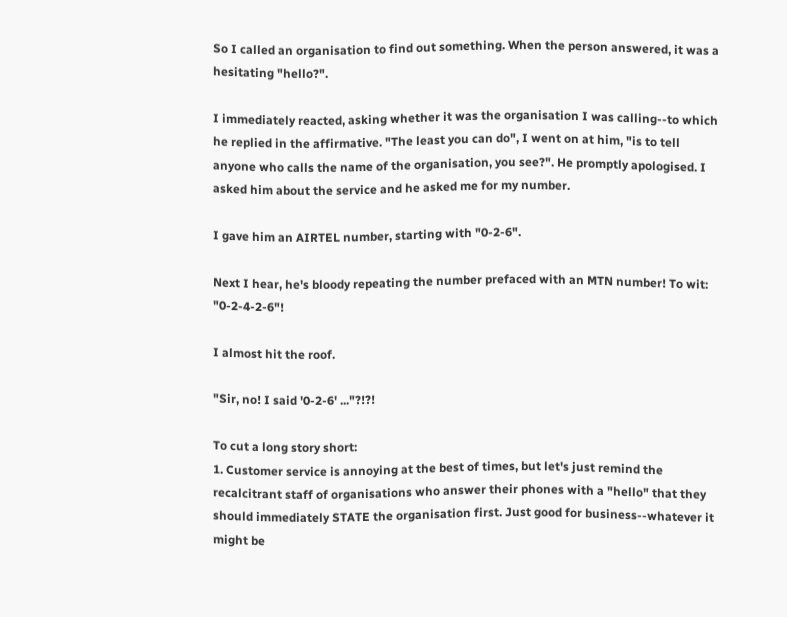So I called an organisation to find out something. When the person answered, it was a hesitating "hello?".

I immediately reacted, asking whether it was the organisation I was calling--to which he replied in the affirmative. "The least you can do", I went on at him, "is to tell anyone who calls the name of the organisation, you see?". He promptly apologised. I asked him about the service and he asked me for my number.

I gave him an AIRTEL number, starting with "0-2-6".

Next I hear, he's bloody repeating the number prefaced with an MTN number! To wit: "0-2-4-2-6"!

I almost hit the roof.

"Sir, no! I said '0-2-6' ..."?!?!

To cut a long story short:
1. Customer service is annoying at the best of times, but let's just remind the recalcitrant staff of organisations who answer their phones with a "hello" that they should immediately STATE the organisation first. Just good for business--whatever it might be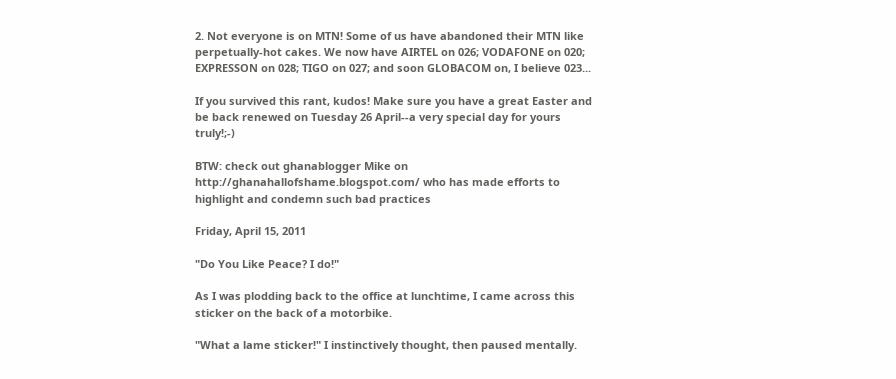2. Not everyone is on MTN! Some of us have abandoned their MTN like perpetually-hot cakes. We now have AIRTEL on 026; VODAFONE on 020; EXPRESSON on 028; TIGO on 027; and soon GLOBACOM on, I believe 023...

If you survived this rant, kudos! Make sure you have a great Easter and be back renewed on Tuesday 26 April--a very special day for yours truly!;-)

BTW: check out ghanablogger Mike on http://ghanahallofshame.blogspot.com/ who has made efforts to highlight and condemn such bad practices

Friday, April 15, 2011

"Do You Like Peace? I do!"

As I was plodding back to the office at lunchtime, I came across this sticker on the back of a motorbike.

"What a lame sticker!" I instinctively thought, then paused mentally.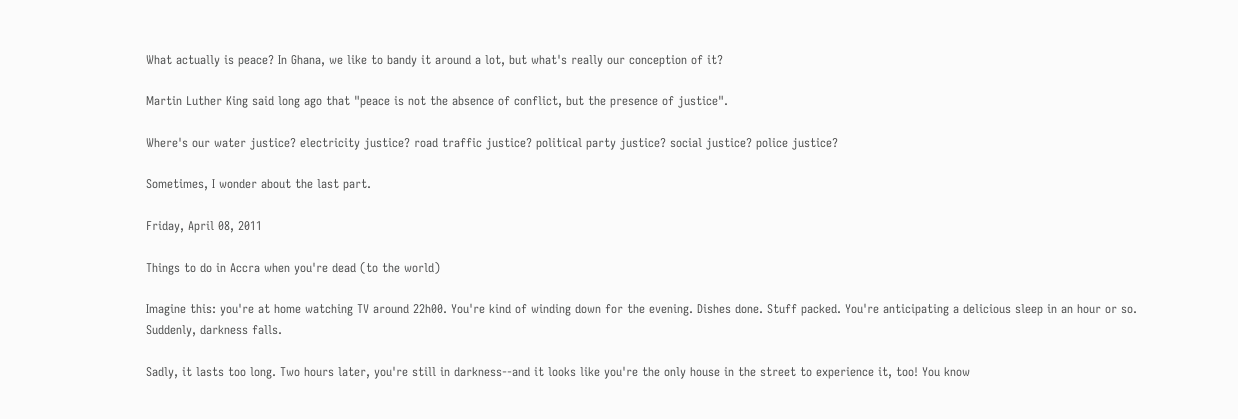What actually is peace? In Ghana, we like to bandy it around a lot, but what's really our conception of it?

Martin Luther King said long ago that "peace is not the absence of conflict, but the presence of justice".

Where's our water justice? electricity justice? road traffic justice? political party justice? social justice? police justice?

Sometimes, I wonder about the last part.

Friday, April 08, 2011

Things to do in Accra when you're dead (to the world)

Imagine this: you're at home watching TV around 22h00. You're kind of winding down for the evening. Dishes done. Stuff packed. You're anticipating a delicious sleep in an hour or so. Suddenly, darkness falls.

Sadly, it lasts too long. Two hours later, you're still in darkness--and it looks like you're the only house in the street to experience it, too! You know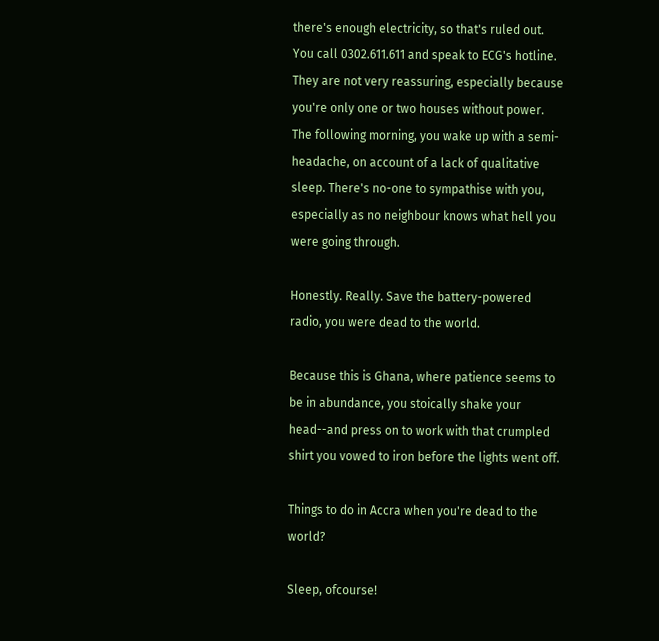there's enough electricity, so that's ruled out. You call 0302.611.611 and speak to ECG's hotline. They are not very reassuring, especially because you're only one or two houses without power.
The following morning, you wake up with a semi-headache, on account of a lack of qualitative sleep. There's no-one to sympathise with you, especially as no neighbour knows what hell you were going through.

Honestly. Really. Save the battery-powered radio, you were dead to the world.

Because this is Ghana, where patience seems to be in abundance, you stoically shake your head--and press on to work with that crumpled shirt you vowed to iron before the lights went off.

Things to do in Accra when you're dead to the world?

Sleep, ofcourse!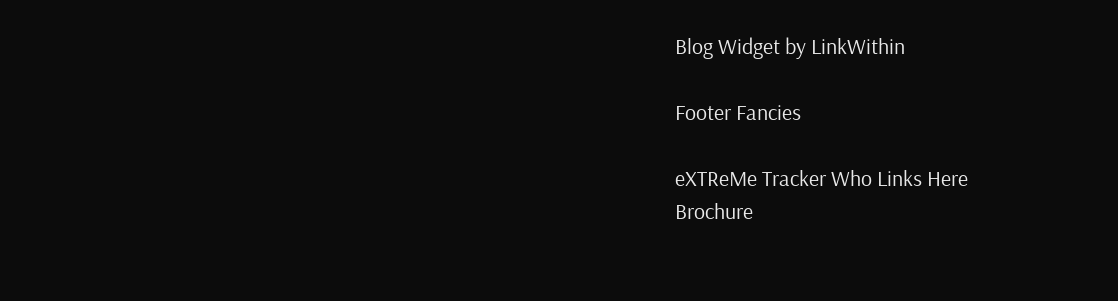Blog Widget by LinkWithin

Footer Fancies

eXTReMe Tracker Who Links Here
Brochure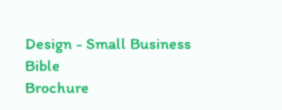Design - Small Business Bible
Brochure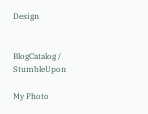Design


BlogCatalog / StumbleUpon

My Photo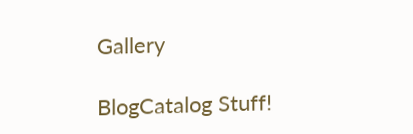Gallery

BlogCatalog Stuff!